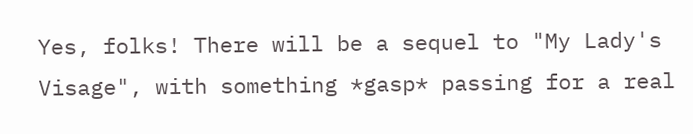Yes, folks! There will be a sequel to "My Lady's Visage", with something *gasp* passing for a real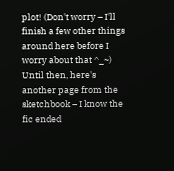plot! (Don't worry – I'll finish a few other things around here before I worry about that ^_~) Until then, here's another page from the sketchbook – I know the fic ended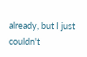already, but I just couldn't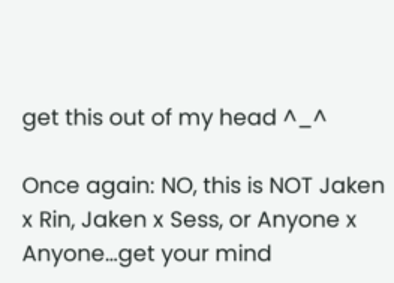get this out of my head ^_^

Once again: NO, this is NOT Jaken x Rin, Jaken x Sess, or Anyone x Anyone…get your mind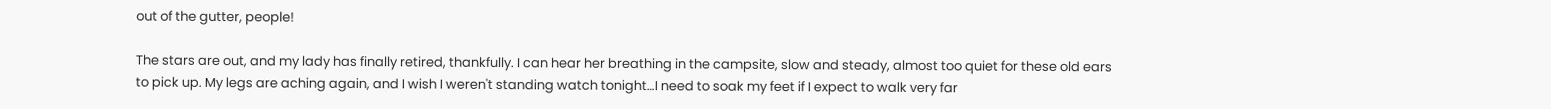out of the gutter, people!

The stars are out, and my lady has finally retired, thankfully. I can hear her breathing in the campsite, slow and steady, almost too quiet for these old ears to pick up. My legs are aching again, and I wish I weren't standing watch tonight…I need to soak my feet if I expect to walk very far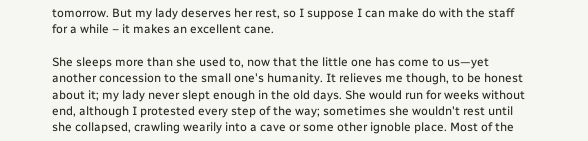tomorrow. But my lady deserves her rest, so I suppose I can make do with the staff for a while – it makes an excellent cane.

She sleeps more than she used to, now that the little one has come to us—yet another concession to the small one's humanity. It relieves me though, to be honest about it; my lady never slept enough in the old days. She would run for weeks without end, although I protested every step of the way; sometimes she wouldn't rest until she collapsed, crawling wearily into a cave or some other ignoble place. Most of the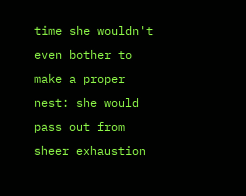time she wouldn't even bother to make a proper nest: she would pass out from sheer exhaustion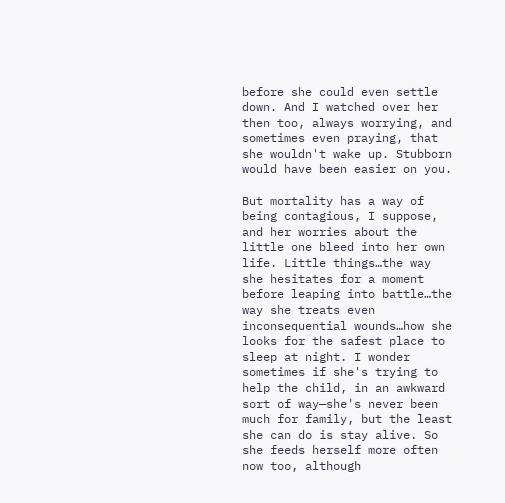before she could even settle down. And I watched over her then too, always worrying, and sometimes even praying, that she wouldn't wake up. Stubborn would have been easier on you.

But mortality has a way of being contagious, I suppose, and her worries about the little one bleed into her own life. Little things…the way she hesitates for a moment before leaping into battle…the way she treats even inconsequential wounds…how she looks for the safest place to sleep at night. I wonder sometimes if she's trying to help the child, in an awkward sort of way—she's never been much for family, but the least she can do is stay alive. So she feeds herself more often now too, although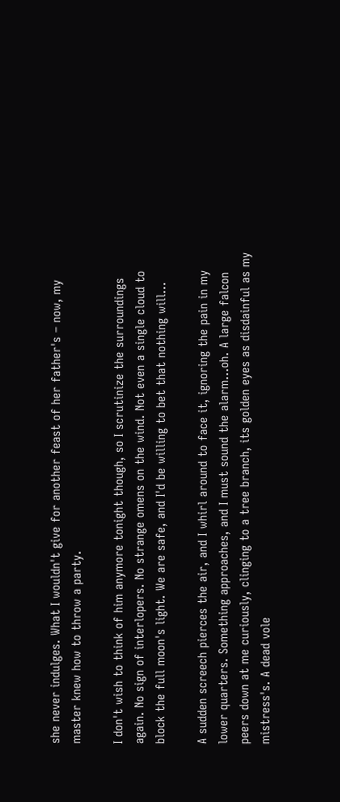she never indulges. What I wouldn't give for another feast of her father's – now, my master knew how to throw a party.

I don't wish to think of him anymore tonight though, so I scrutinize the surroundings again. No sign of interlopers. No strange omens on the wind. Not even a single cloud to block the full moon's light. We are safe, and I'd be willing to bet that nothing will…

A sudden screech pierces the air, and I whirl around to face it, ignoring the pain in my lower quarters. Something approaches, and I must sound the alarm…oh. A large falcon peers down at me curiously, clinging to a tree branch, its golden eyes as disdainful as my mistress's. A dead vole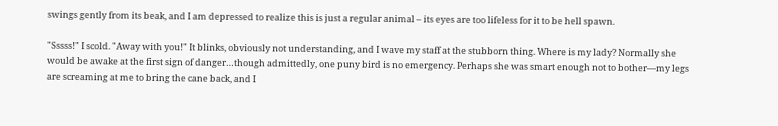swings gently from its beak, and I am depressed to realize this is just a regular animal – its eyes are too lifeless for it to be hell spawn.

"Sssss!" I scold. "Away with you!" It blinks, obviously not understanding, and I wave my staff at the stubborn thing. Where is my lady? Normally she would be awake at the first sign of danger…though admittedly, one puny bird is no emergency. Perhaps she was smart enough not to bother—my legs are screaming at me to bring the cane back, and I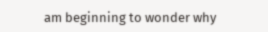am beginning to wonder why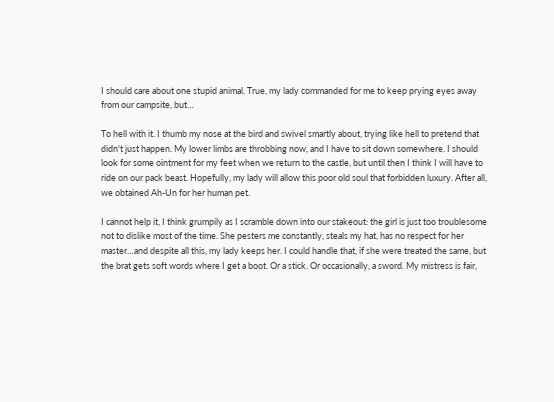I should care about one stupid animal. True, my lady commanded for me to keep prying eyes away from our campsite, but…

To hell with it. I thumb my nose at the bird and swivel smartly about, trying like hell to pretend that didn't just happen. My lower limbs are throbbing now, and I have to sit down somewhere. I should look for some ointment for my feet when we return to the castle, but until then I think I will have to ride on our pack beast. Hopefully, my lady will allow this poor old soul that forbidden luxury. After all, we obtained Ah-Un for her human pet.

I cannot help it, I think grumpily as I scramble down into our stakeout: the girl is just too troublesome not to dislike most of the time. She pesters me constantly, steals my hat, has no respect for her master…and despite all this, my lady keeps her. I could handle that, if she were treated the same, but the brat gets soft words where I get a boot. Or a stick. Or occasionally, a sword. My mistress is fair,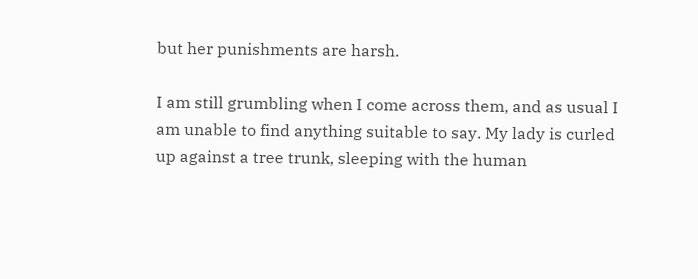but her punishments are harsh.

I am still grumbling when I come across them, and as usual I am unable to find anything suitable to say. My lady is curled up against a tree trunk, sleeping with the human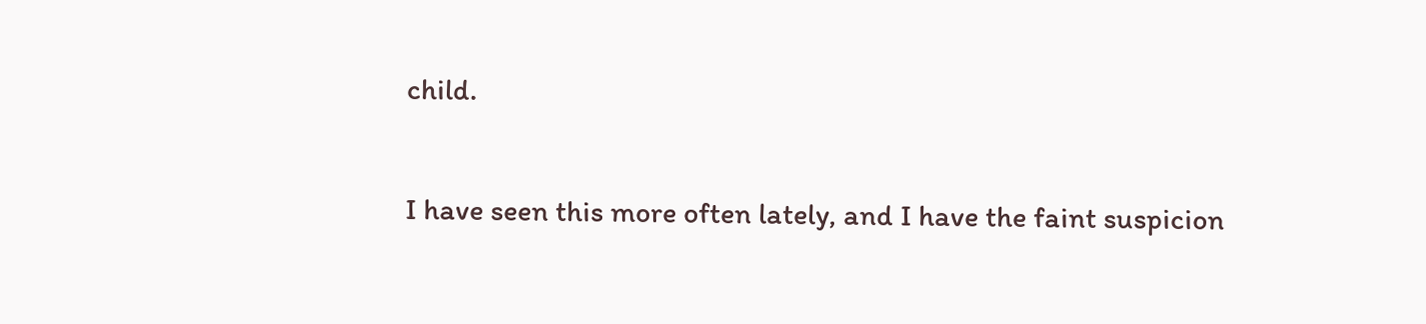child.

I have seen this more often lately, and I have the faint suspicion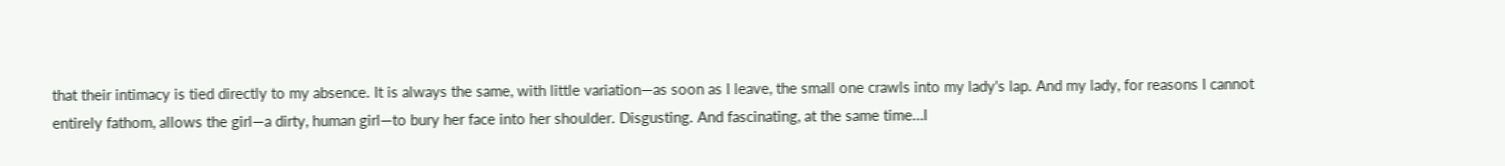that their intimacy is tied directly to my absence. It is always the same, with little variation—as soon as I leave, the small one crawls into my lady's lap. And my lady, for reasons I cannot entirely fathom, allows the girl—a dirty, human girl—to bury her face into her shoulder. Disgusting. And fascinating, at the same time…I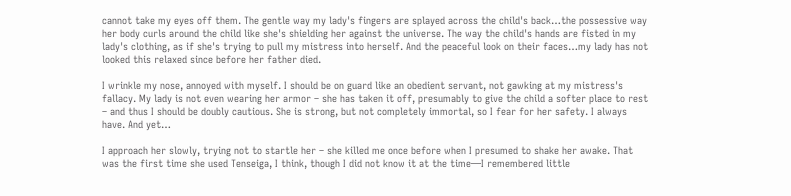cannot take my eyes off them. The gentle way my lady's fingers are splayed across the child's back…the possessive way her body curls around the child like she's shielding her against the universe. The way the child's hands are fisted in my lady's clothing, as if she's trying to pull my mistress into herself. And the peaceful look on their faces…my lady has not looked this relaxed since before her father died.

I wrinkle my nose, annoyed with myself. I should be on guard like an obedient servant, not gawking at my mistress's fallacy. My lady is not even wearing her armor – she has taken it off, presumably to give the child a softer place to rest – and thus I should be doubly cautious. She is strong, but not completely immortal, so I fear for her safety. I always have. And yet…

I approach her slowly, trying not to startle her – she killed me once before when I presumed to shake her awake. That was the first time she used Tenseiga, I think, though I did not know it at the time—I remembered little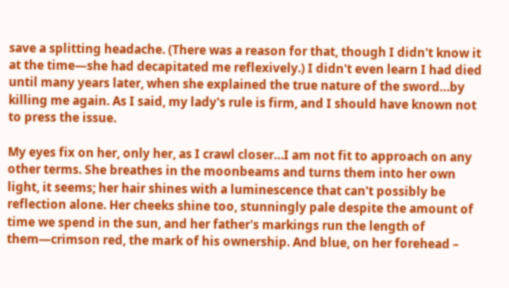save a splitting headache. (There was a reason for that, though I didn't know it at the time—she had decapitated me reflexively.) I didn't even learn I had died until many years later, when she explained the true nature of the sword…by killing me again. As I said, my lady's rule is firm, and I should have known not to press the issue.

My eyes fix on her, only her, as I crawl closer…I am not fit to approach on any other terms. She breathes in the moonbeams and turns them into her own light, it seems; her hair shines with a luminescence that can't possibly be reflection alone. Her cheeks shine too, stunningly pale despite the amount of time we spend in the sun, and her father's markings run the length of them—crimson red, the mark of his ownership. And blue, on her forehead –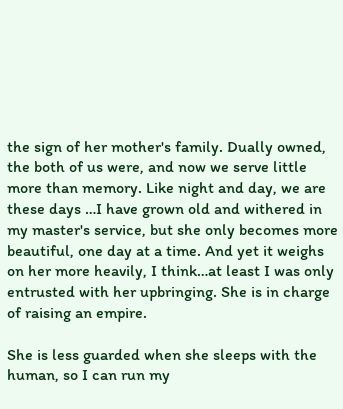the sign of her mother's family. Dually owned, the both of us were, and now we serve little more than memory. Like night and day, we are these days …I have grown old and withered in my master's service, but she only becomes more beautiful, one day at a time. And yet it weighs on her more heavily, I think…at least I was only entrusted with her upbringing. She is in charge of raising an empire.

She is less guarded when she sleeps with the human, so I can run my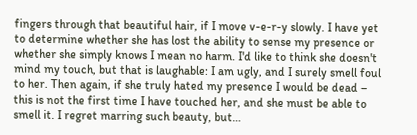fingers through that beautiful hair, if I move v-e-r-y slowly. I have yet to determine whether she has lost the ability to sense my presence or whether she simply knows I mean no harm. I'd like to think she doesn't mind my touch, but that is laughable: I am ugly, and I surely smell foul to her. Then again, if she truly hated my presence I would be dead – this is not the first time I have touched her, and she must be able to smell it. I regret marring such beauty, but…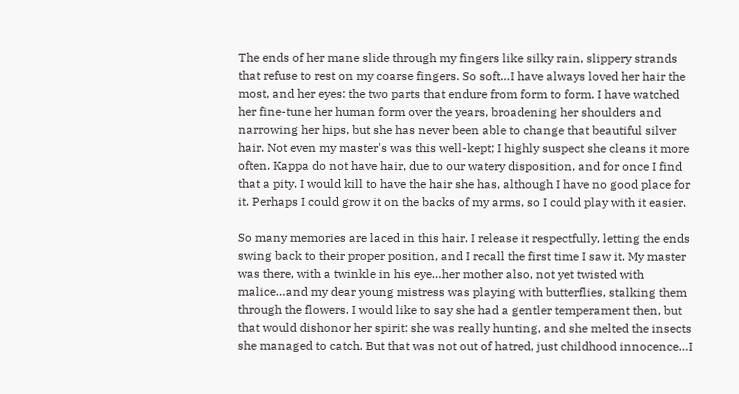The ends of her mane slide through my fingers like silky rain, slippery strands that refuse to rest on my coarse fingers. So soft…I have always loved her hair the most, and her eyes: the two parts that endure from form to form. I have watched her fine-tune her human form over the years, broadening her shoulders and narrowing her hips, but she has never been able to change that beautiful silver hair. Not even my master's was this well-kept; I highly suspect she cleans it more often. Kappa do not have hair, due to our watery disposition, and for once I find that a pity. I would kill to have the hair she has, although I have no good place for it. Perhaps I could grow it on the backs of my arms, so I could play with it easier.

So many memories are laced in this hair. I release it respectfully, letting the ends swing back to their proper position, and I recall the first time I saw it. My master was there, with a twinkle in his eye…her mother also, not yet twisted with malice…and my dear young mistress was playing with butterflies, stalking them through the flowers. I would like to say she had a gentler temperament then, but that would dishonor her spirit: she was really hunting, and she melted the insects she managed to catch. But that was not out of hatred, just childhood innocence…I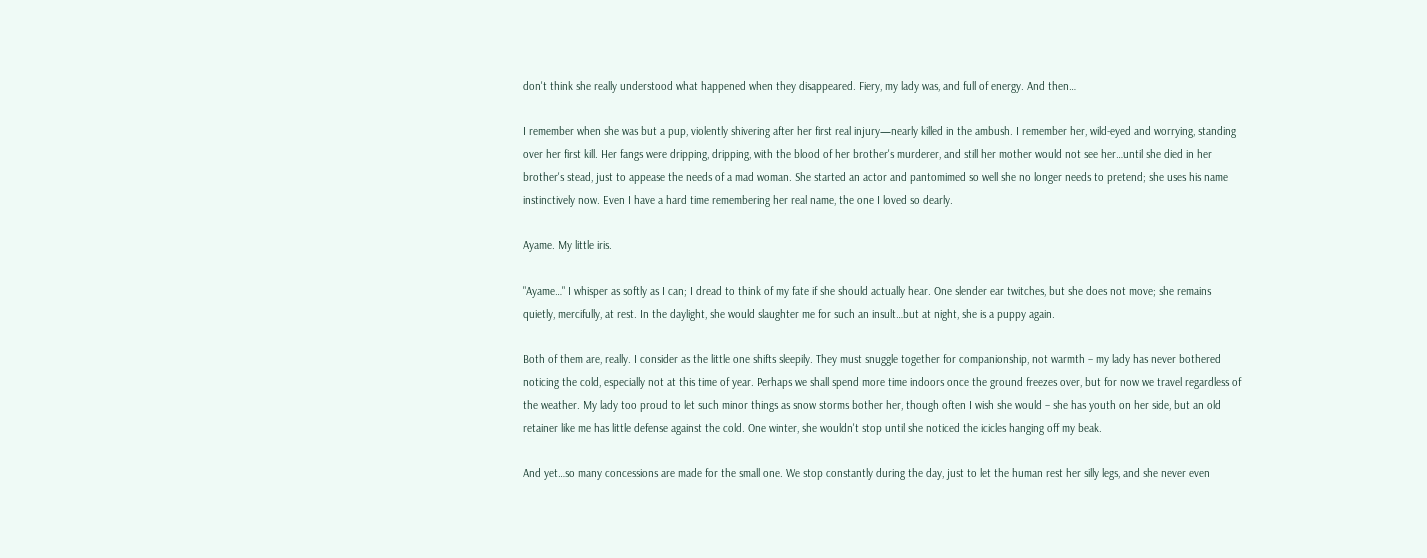don't think she really understood what happened when they disappeared. Fiery, my lady was, and full of energy. And then…

I remember when she was but a pup, violently shivering after her first real injury—nearly killed in the ambush. I remember her, wild-eyed and worrying, standing over her first kill. Her fangs were dripping, dripping, with the blood of her brother's murderer, and still her mother would not see her…until she died in her brother's stead, just to appease the needs of a mad woman. She started an actor and pantomimed so well she no longer needs to pretend; she uses his name instinctively now. Even I have a hard time remembering her real name, the one I loved so dearly.

Ayame. My little iris.

"Ayame…" I whisper as softly as I can; I dread to think of my fate if she should actually hear. One slender ear twitches, but she does not move; she remains quietly, mercifully, at rest. In the daylight, she would slaughter me for such an insult…but at night, she is a puppy again.

Both of them are, really. I consider as the little one shifts sleepily. They must snuggle together for companionship, not warmth – my lady has never bothered noticing the cold, especially not at this time of year. Perhaps we shall spend more time indoors once the ground freezes over, but for now we travel regardless of the weather. My lady too proud to let such minor things as snow storms bother her, though often I wish she would – she has youth on her side, but an old retainer like me has little defense against the cold. One winter, she wouldn't stop until she noticed the icicles hanging off my beak.

And yet…so many concessions are made for the small one. We stop constantly during the day, just to let the human rest her silly legs, and she never even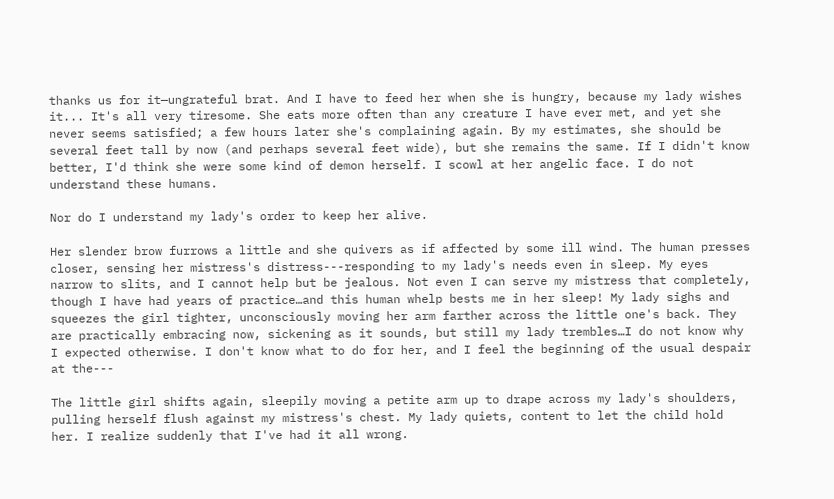thanks us for it—ungrateful brat. And I have to feed her when she is hungry, because my lady wishes it... It's all very tiresome. She eats more often than any creature I have ever met, and yet she never seems satisfied; a few hours later she's complaining again. By my estimates, she should be several feet tall by now (and perhaps several feet wide), but she remains the same. If I didn't know better, I'd think she were some kind of demon herself. I scowl at her angelic face. I do not understand these humans.

Nor do I understand my lady's order to keep her alive.

Her slender brow furrows a little and she quivers as if affected by some ill wind. The human presses closer, sensing her mistress's distress---responding to my lady's needs even in sleep. My eyes narrow to slits, and I cannot help but be jealous. Not even I can serve my mistress that completely, though I have had years of practice…and this human whelp bests me in her sleep! My lady sighs and squeezes the girl tighter, unconsciously moving her arm farther across the little one's back. They are practically embracing now, sickening as it sounds, but still my lady trembles…I do not know why I expected otherwise. I don't know what to do for her, and I feel the beginning of the usual despair at the---

The little girl shifts again, sleepily moving a petite arm up to drape across my lady's shoulders, pulling herself flush against my mistress's chest. My lady quiets, content to let the child hold her. I realize suddenly that I've had it all wrong.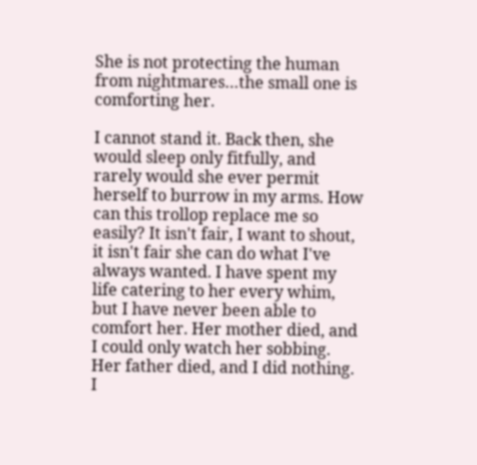She is not protecting the human from nightmares…the small one is comforting her.

I cannot stand it. Back then, she would sleep only fitfully, and rarely would she ever permit herself to burrow in my arms. How can this trollop replace me so easily? It isn't fair, I want to shout, it isn't fair she can do what I've always wanted. I have spent my life catering to her every whim, but I have never been able to comfort her. Her mother died, and I could only watch her sobbing. Her father died, and I did nothing. I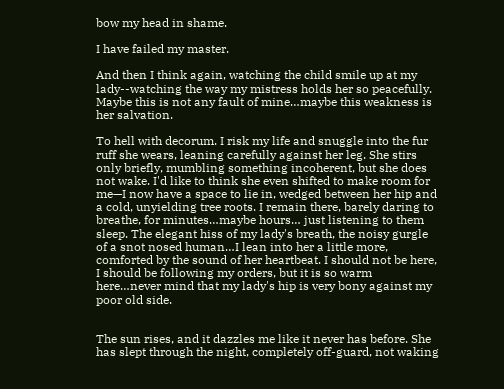bow my head in shame.

I have failed my master.

And then I think again, watching the child smile up at my lady--watching the way my mistress holds her so peacefully. Maybe this is not any fault of mine…maybe this weakness is her salvation.

To hell with decorum. I risk my life and snuggle into the fur ruff she wears, leaning carefully against her leg. She stirs only briefly, mumbling something incoherent, but she does not wake. I'd like to think she even shifted to make room for me—I now have a space to lie in, wedged between her hip and a cold, unyielding tree roots. I remain there, barely daring to breathe, for minutes…maybe hours… just listening to them sleep. The elegant hiss of my lady's breath, the noisy gurgle of a snot nosed human…I lean into her a little more, comforted by the sound of her heartbeat. I should not be here, I should be following my orders, but it is so warm here…never mind that my lady's hip is very bony against my poor old side.


The sun rises, and it dazzles me like it never has before. She has slept through the night, completely off-guard, not waking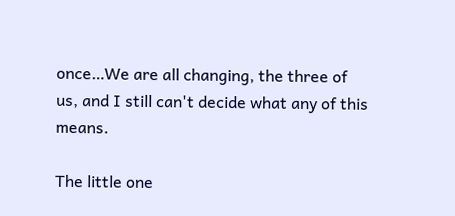once…We are all changing, the three of us, and I still can't decide what any of this means.

The little one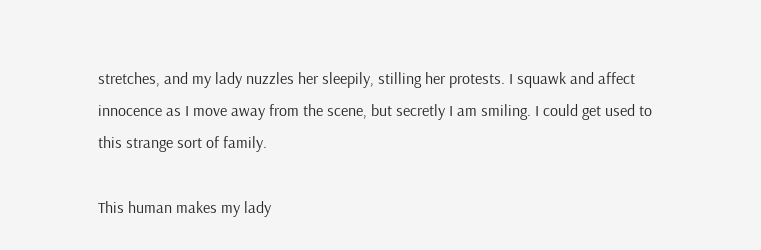stretches, and my lady nuzzles her sleepily, stilling her protests. I squawk and affect innocence as I move away from the scene, but secretly I am smiling. I could get used to this strange sort of family.

This human makes my lady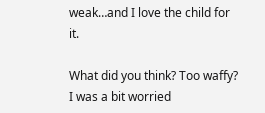weak…and I love the child for it.

What did you think? Too waffy? I was a bit worried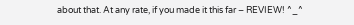about that. At any rate, if you made it this far – REVIEW! ^_^